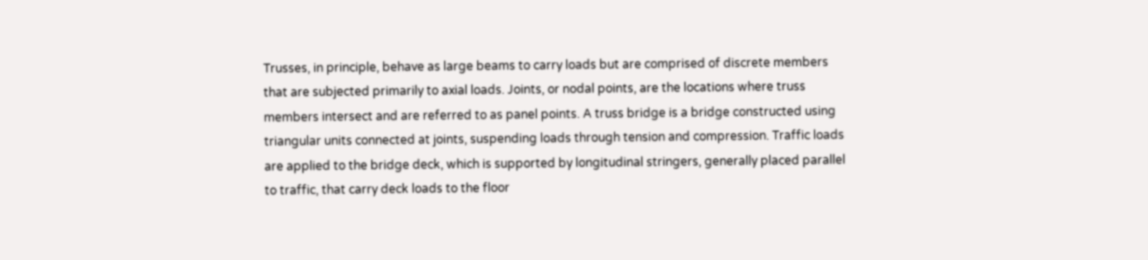Trusses, in principle, behave as large beams to carry loads but are comprised of discrete members that are subjected primarily to axial loads. Joints, or nodal points, are the locations where truss members intersect and are referred to as panel points. A truss bridge is a bridge constructed using triangular units connected at joints, suspending loads through tension and compression. Traffic loads are applied to the bridge deck, which is supported by longitudinal stringers, generally placed parallel to traffic, that carry deck loads to the floor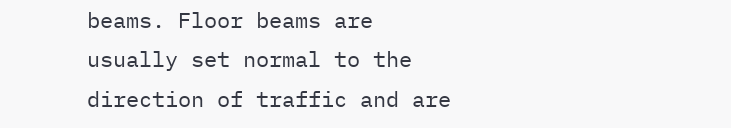beams. Floor beams are usually set normal to the direction of traffic and are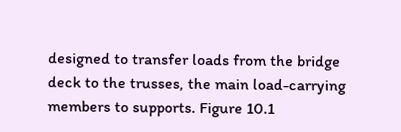designed to transfer loads from the bridge deck to the trusses, the main load-carrying members to supports. Figure 10.1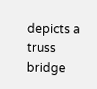depicts a truss bridge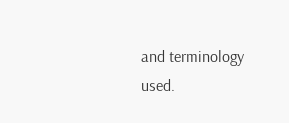and terminology used.